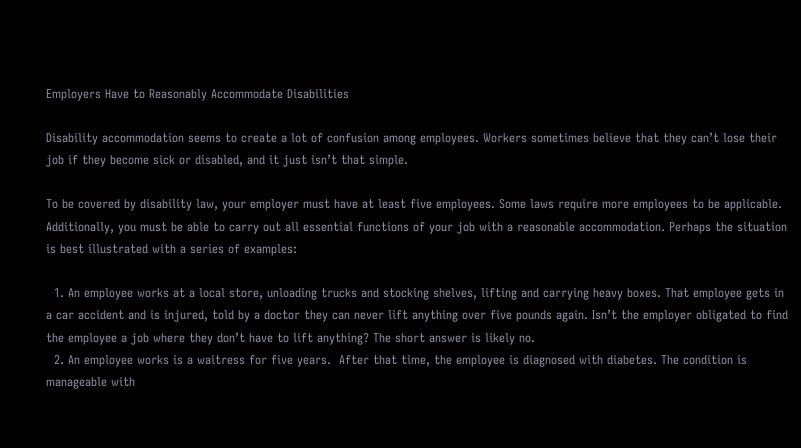Employers Have to Reasonably Accommodate Disabilities

Disability accommodation seems to create a lot of confusion among employees. Workers sometimes believe that they can’t lose their job if they become sick or disabled, and it just isn’t that simple.

To be covered by disability law, your employer must have at least five employees. Some laws require more employees to be applicable.   Additionally, you must be able to carry out all essential functions of your job with a reasonable accommodation. Perhaps the situation is best illustrated with a series of examples:

  1. An employee works at a local store, unloading trucks and stocking shelves, lifting and carrying heavy boxes. That employee gets in a car accident and is injured, told by a doctor they can never lift anything over five pounds again. Isn’t the employer obligated to find the employee a job where they don’t have to lift anything? The short answer is likely no.
  2. An employee works is a waitress for five years.  After that time, the employee is diagnosed with diabetes. The condition is manageable with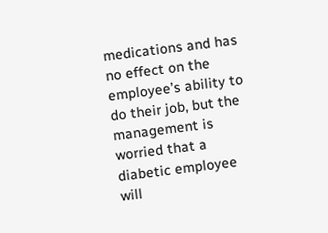medications and has no effect on the employee’s ability to do their job, but the management is worried that a diabetic employee will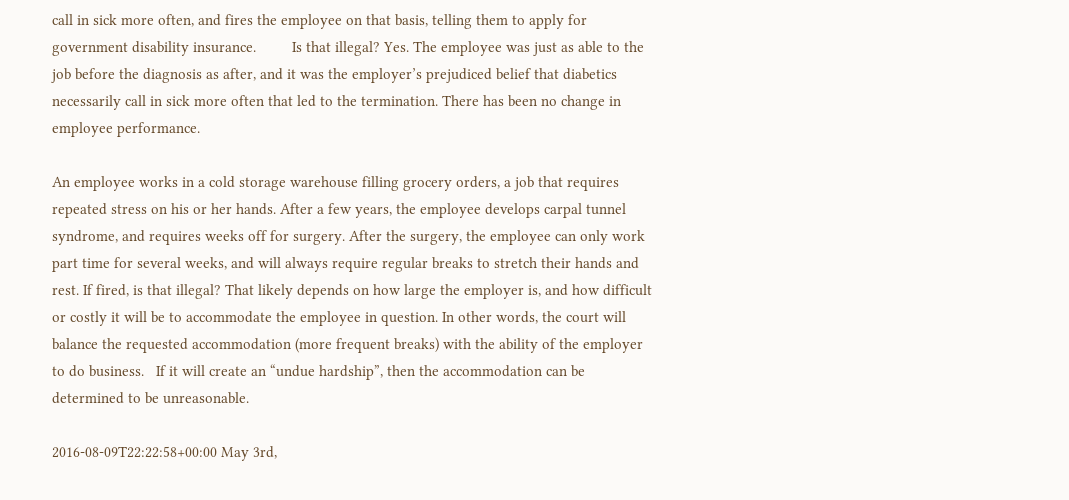call in sick more often, and fires the employee on that basis, telling them to apply for government disability insurance.         Is that illegal? Yes. The employee was just as able to the job before the diagnosis as after, and it was the employer’s prejudiced belief that diabetics necessarily call in sick more often that led to the termination. There has been no change in employee performance.

An employee works in a cold storage warehouse filling grocery orders, a job that requires repeated stress on his or her hands. After a few years, the employee develops carpal tunnel syndrome, and requires weeks off for surgery. After the surgery, the employee can only work part time for several weeks, and will always require regular breaks to stretch their hands and rest. If fired, is that illegal? That likely depends on how large the employer is, and how difficult or costly it will be to accommodate the employee in question. In other words, the court will balance the requested accommodation (more frequent breaks) with the ability of the employer to do business.   If it will create an “undue hardship”, then the accommodation can be determined to be unreasonable.

2016-08-09T22:22:58+00:00 May 3rd,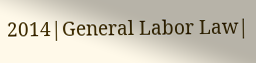2014|General Labor Law|